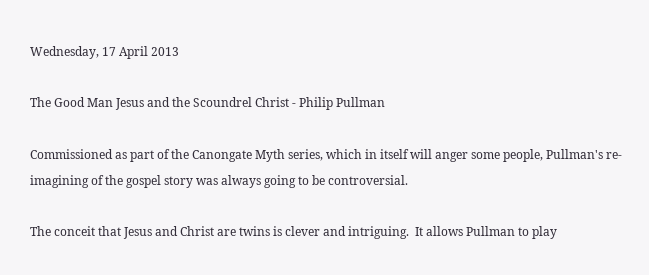Wednesday, 17 April 2013

The Good Man Jesus and the Scoundrel Christ - Philip Pullman

Commissioned as part of the Canongate Myth series, which in itself will anger some people, Pullman's re-imagining of the gospel story was always going to be controversial.

The conceit that Jesus and Christ are twins is clever and intriguing.  It allows Pullman to play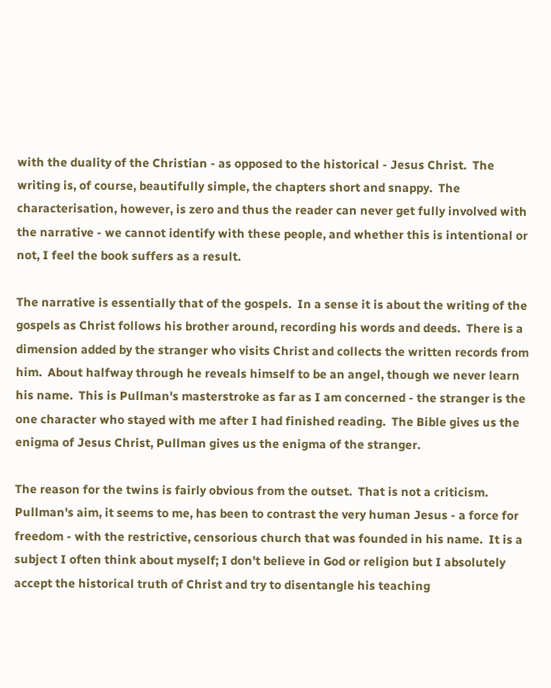with the duality of the Christian - as opposed to the historical - Jesus Christ.  The writing is, of course, beautifully simple, the chapters short and snappy.  The characterisation, however, is zero and thus the reader can never get fully involved with the narrative - we cannot identify with these people, and whether this is intentional or not, I feel the book suffers as a result.

The narrative is essentially that of the gospels.  In a sense it is about the writing of the gospels as Christ follows his brother around, recording his words and deeds.  There is a dimension added by the stranger who visits Christ and collects the written records from him.  About halfway through he reveals himself to be an angel, though we never learn his name.  This is Pullman's masterstroke as far as I am concerned - the stranger is the one character who stayed with me after I had finished reading.  The Bible gives us the enigma of Jesus Christ, Pullman gives us the enigma of the stranger.

The reason for the twins is fairly obvious from the outset.  That is not a criticism.  Pullman's aim, it seems to me, has been to contrast the very human Jesus - a force for freedom - with the restrictive, censorious church that was founded in his name.  It is a subject I often think about myself; I don't believe in God or religion but I absolutely accept the historical truth of Christ and try to disentangle his teaching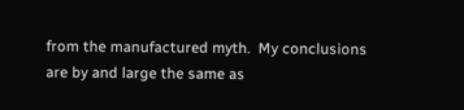from the manufactured myth.  My conclusions are by and large the same as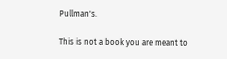Pullman's.

This is not a book you are meant to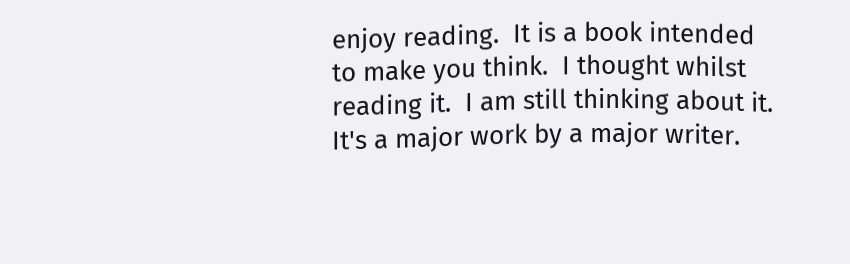enjoy reading.  It is a book intended to make you think.  I thought whilst reading it.  I am still thinking about it.  It's a major work by a major writer.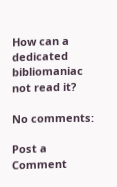How can a dedicated bibliomaniac not read it?

No comments:

Post a Comment